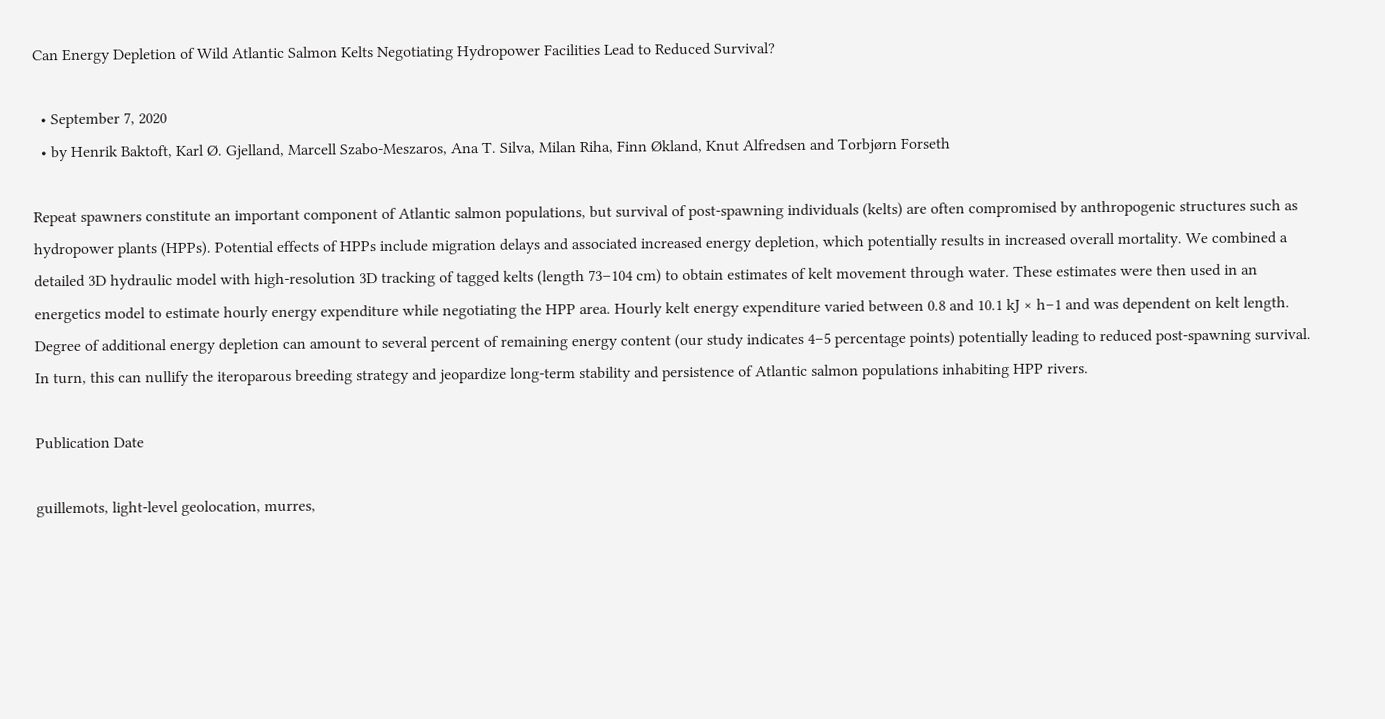Can Energy Depletion of Wild Atlantic Salmon Kelts Negotiating Hydropower Facilities Lead to Reduced Survival?

  • September 7, 2020
  • by Henrik Baktoft, Karl Ø. Gjelland, Marcell Szabo-Meszaros, Ana T. Silva, Milan Riha, Finn Økland, Knut Alfredsen and Torbjørn Forseth

Repeat spawners constitute an important component of Atlantic salmon populations, but survival of post-spawning individuals (kelts) are often compromised by anthropogenic structures such as hydropower plants (HPPs). Potential effects of HPPs include migration delays and associated increased energy depletion, which potentially results in increased overall mortality. We combined a detailed 3D hydraulic model with high-resolution 3D tracking of tagged kelts (length 73–104 cm) to obtain estimates of kelt movement through water. These estimates were then used in an energetics model to estimate hourly energy expenditure while negotiating the HPP area. Hourly kelt energy expenditure varied between 0.8 and 10.1 kJ × h−1 and was dependent on kelt length. Degree of additional energy depletion can amount to several percent of remaining energy content (our study indicates 4–5 percentage points) potentially leading to reduced post-spawning survival. In turn, this can nullify the iteroparous breeding strategy and jeopardize long-term stability and persistence of Atlantic salmon populations inhabiting HPP rivers.

Publication Date

guillemots, light-level geolocation, murres,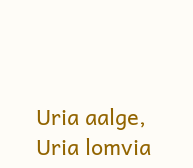Uria aalge, Uria lomvia